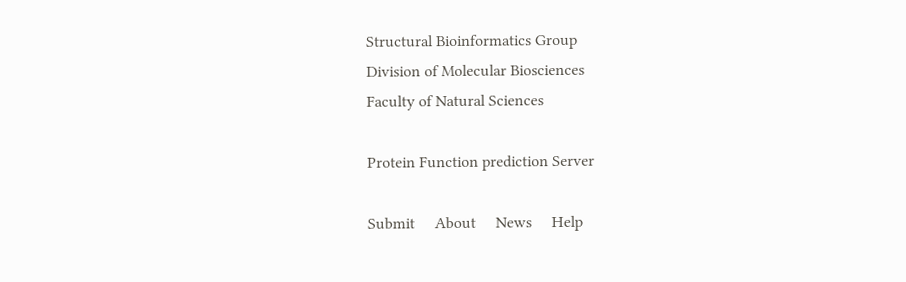Structural Bioinformatics Group
Division of Molecular Biosciences
Faculty of Natural Sciences

Protein Function prediction Server

Submit     About     News     Help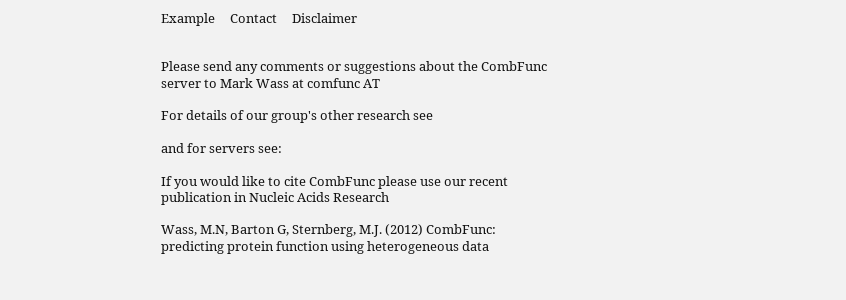Example     Contact     Disclaimer


Please send any comments or suggestions about the CombFunc server to Mark Wass at comfunc AT

For details of our group's other research see

and for servers see:

If you would like to cite CombFunc please use our recent publication in Nucleic Acids Research

Wass, M.N, Barton G, Sternberg, M.J. (2012) CombFunc: predicting protein function using heterogeneous data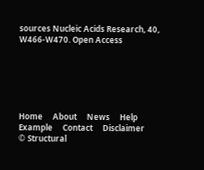sources Nucleic Acids Research, 40, W466-W470. Open Access






Home     About     News     Help    Example     Contact     Disclaimer
© Structural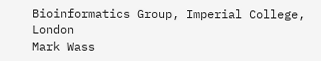Bioinformatics Group, Imperial College, London
Mark Wass